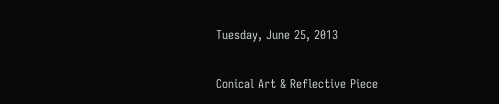Tuesday, June 25, 2013

Conical Art & Reflective Piece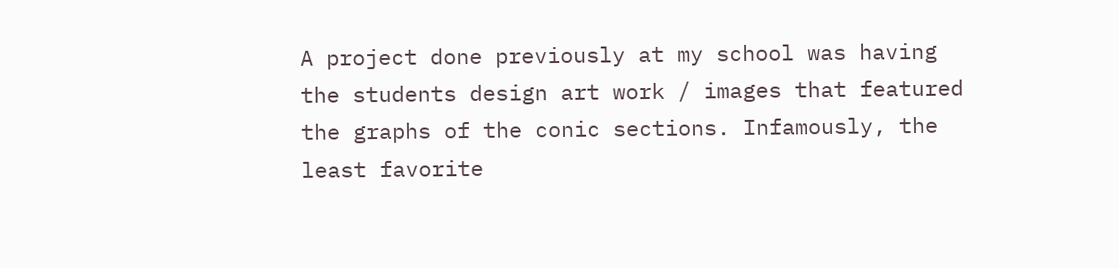A project done previously at my school was having the students design art work / images that featured the graphs of the conic sections. Infamously, the least favorite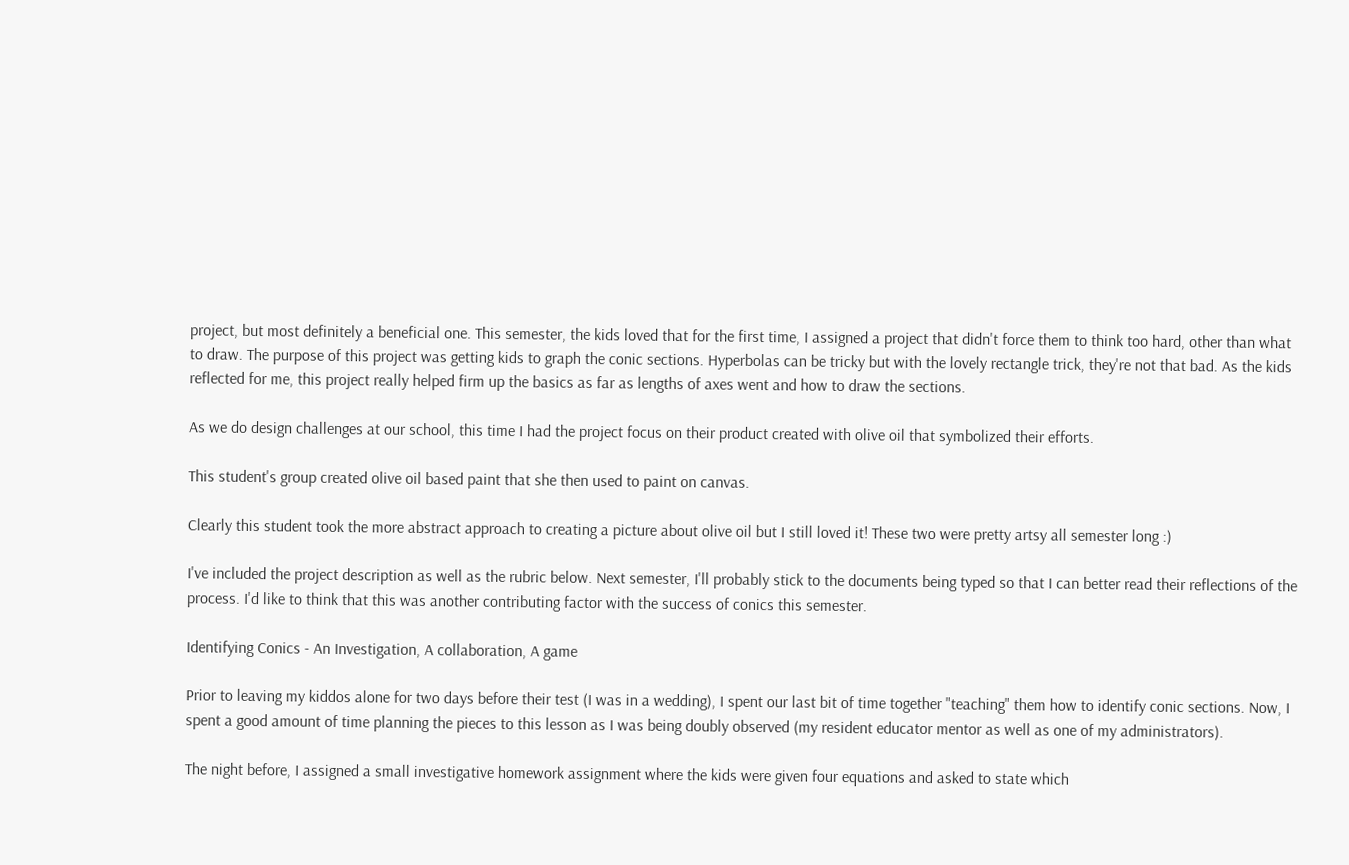project, but most definitely a beneficial one. This semester, the kids loved that for the first time, I assigned a project that didn't force them to think too hard, other than what to draw. The purpose of this project was getting kids to graph the conic sections. Hyperbolas can be tricky but with the lovely rectangle trick, they're not that bad. As the kids reflected for me, this project really helped firm up the basics as far as lengths of axes went and how to draw the sections.

As we do design challenges at our school, this time I had the project focus on their product created with olive oil that symbolized their efforts.

This student's group created olive oil based paint that she then used to paint on canvas.

Clearly this student took the more abstract approach to creating a picture about olive oil but I still loved it! These two were pretty artsy all semester long :)

I've included the project description as well as the rubric below. Next semester, I'll probably stick to the documents being typed so that I can better read their reflections of the process. I'd like to think that this was another contributing factor with the success of conics this semester.

Identifying Conics - An Investigation, A collaboration, A game

Prior to leaving my kiddos alone for two days before their test (I was in a wedding), I spent our last bit of time together "teaching" them how to identify conic sections. Now, I spent a good amount of time planning the pieces to this lesson as I was being doubly observed (my resident educator mentor as well as one of my administrators).

The night before, I assigned a small investigative homework assignment where the kids were given four equations and asked to state which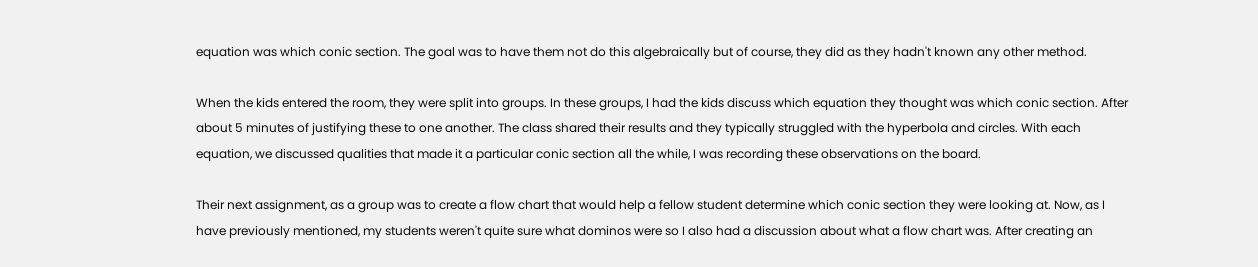equation was which conic section. The goal was to have them not do this algebraically but of course, they did as they hadn't known any other method.

When the kids entered the room, they were split into groups. In these groups, I had the kids discuss which equation they thought was which conic section. After about 5 minutes of justifying these to one another. The class shared their results and they typically struggled with the hyperbola and circles. With each equation, we discussed qualities that made it a particular conic section all the while, I was recording these observations on the board.

Their next assignment, as a group was to create a flow chart that would help a fellow student determine which conic section they were looking at. Now, as I have previously mentioned, my students weren't quite sure what dominos were so I also had a discussion about what a flow chart was. After creating an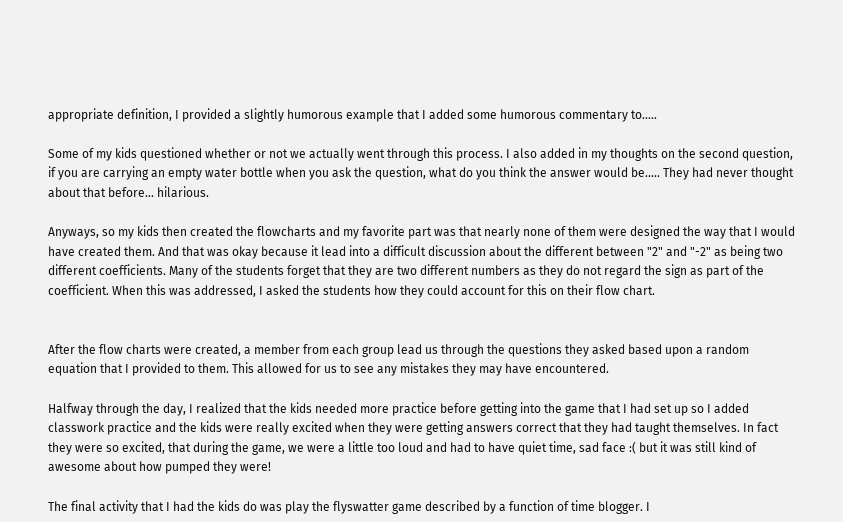appropriate definition, I provided a slightly humorous example that I added some humorous commentary to.....

Some of my kids questioned whether or not we actually went through this process. I also added in my thoughts on the second question, if you are carrying an empty water bottle when you ask the question, what do you think the answer would be..... They had never thought about that before... hilarious.

Anyways, so my kids then created the flowcharts and my favorite part was that nearly none of them were designed the way that I would have created them. And that was okay because it lead into a difficult discussion about the different between "2" and "-2" as being two different coefficients. Many of the students forget that they are two different numbers as they do not regard the sign as part of the coefficient. When this was addressed, I asked the students how they could account for this on their flow chart.


After the flow charts were created, a member from each group lead us through the questions they asked based upon a random equation that I provided to them. This allowed for us to see any mistakes they may have encountered.

Halfway through the day, I realized that the kids needed more practice before getting into the game that I had set up so I added classwork practice and the kids were really excited when they were getting answers correct that they had taught themselves. In fact they were so excited, that during the game, we were a little too loud and had to have quiet time, sad face :( but it was still kind of awesome about how pumped they were!

The final activity that I had the kids do was play the flyswatter game described by a function of time blogger. I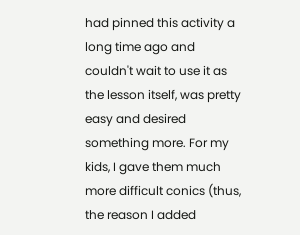had pinned this activity a long time ago and couldn't wait to use it as the lesson itself, was pretty easy and desired something more. For my kids, I gave them much more difficult conics (thus, the reason I added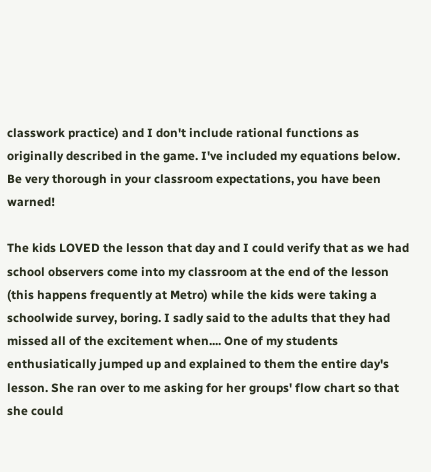classwork practice) and I don't include rational functions as originally described in the game. I've included my equations below. Be very thorough in your classroom expectations, you have been warned!

The kids LOVED the lesson that day and I could verify that as we had school observers come into my classroom at the end of the lesson (this happens frequently at Metro) while the kids were taking a schoolwide survey, boring. I sadly said to the adults that they had missed all of the excitement when.... One of my students enthusiatically jumped up and explained to them the entire day's lesson. She ran over to me asking for her groups' flow chart so that she could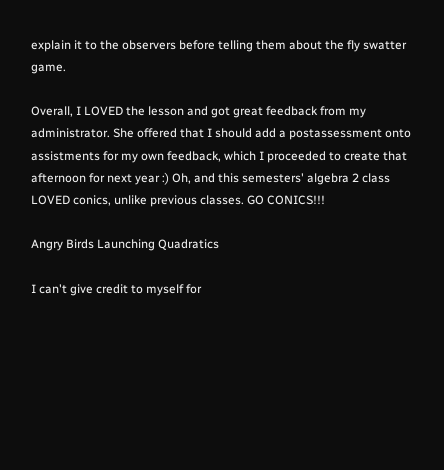explain it to the observers before telling them about the fly swatter game.

Overall, I LOVED the lesson and got great feedback from my administrator. She offered that I should add a postassessment onto assistments for my own feedback, which I proceeded to create that afternoon for next year :) Oh, and this semesters' algebra 2 class LOVED conics, unlike previous classes. GO CONICS!!!

Angry Birds Launching Quadratics

I can't give credit to myself for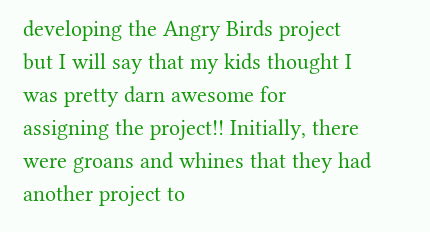developing the Angry Birds project but I will say that my kids thought I was pretty darn awesome for assigning the project!! Initially, there were groans and whines that they had another project to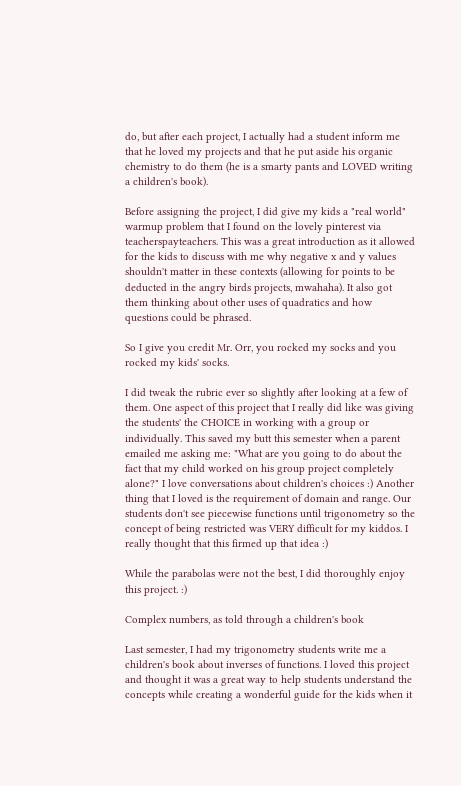do, but after each project, I actually had a student inform me that he loved my projects and that he put aside his organic chemistry to do them (he is a smarty pants and LOVED writing a children's book).

Before assigning the project, I did give my kids a "real world" warmup problem that I found on the lovely pinterest via teacherspayteachers. This was a great introduction as it allowed for the kids to discuss with me why negative x and y values shouldn't matter in these contexts (allowing for points to be deducted in the angry birds projects, mwahaha). It also got them thinking about other uses of quadratics and how questions could be phrased.

So I give you credit Mr. Orr, you rocked my socks and you rocked my kids' socks.

I did tweak the rubric ever so slightly after looking at a few of them. One aspect of this project that I really did like was giving the students' the CHOICE in working with a group or individually. This saved my butt this semester when a parent emailed me asking me: "What are you going to do about the fact that my child worked on his group project completely alone?" I love conversations about children's choices :) Another thing that I loved is the requirement of domain and range. Our students don't see piecewise functions until trigonometry so the concept of being restricted was VERY difficult for my kiddos. I really thought that this firmed up that idea :)

While the parabolas were not the best, I did thoroughly enjoy this project. :)

Complex numbers, as told through a children's book

Last semester, I had my trigonometry students write me a children's book about inverses of functions. I loved this project and thought it was a great way to help students understand the concepts while creating a wonderful guide for the kids when it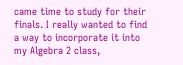came time to study for their finals. I really wanted to find a way to incorporate it into my Algebra 2 class,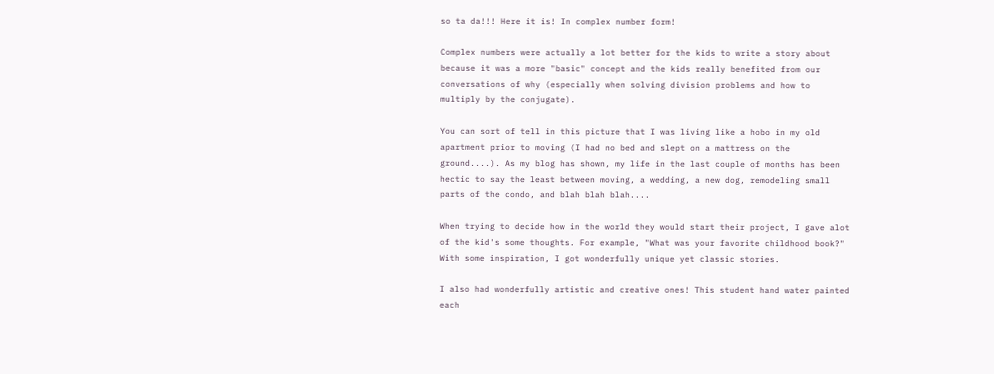so ta da!!! Here it is! In complex number form!

Complex numbers were actually a lot better for the kids to write a story about because it was a more "basic" concept and the kids really benefited from our conversations of why (especially when solving division problems and how to multiply by the conjugate).

You can sort of tell in this picture that I was living like a hobo in my old apartment prior to moving (I had no bed and slept on a mattress on the ground....). As my blog has shown, my life in the last couple of months has been hectic to say the least between moving, a wedding, a new dog, remodeling small parts of the condo, and blah blah blah....

When trying to decide how in the world they would start their project, I gave alot of the kid's some thoughts. For example, "What was your favorite childhood book?" With some inspiration, I got wonderfully unique yet classic stories.

I also had wonderfully artistic and creative ones! This student hand water painted each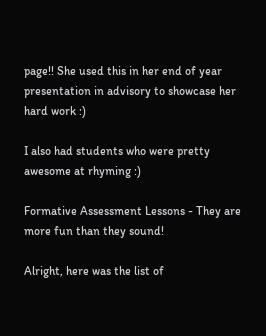page!! She used this in her end of year presentation in advisory to showcase her hard work :)

I also had students who were pretty awesome at rhyming :)

Formative Assessment Lessons - They are more fun than they sound!

Alright, here was the list of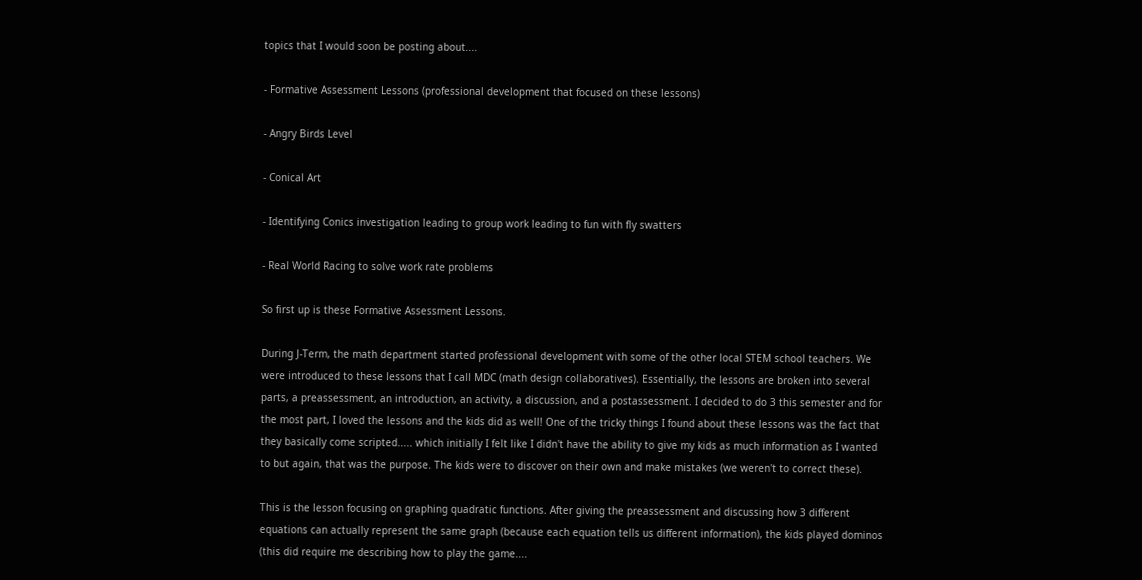topics that I would soon be posting about....

- Formative Assessment Lessons (professional development that focused on these lessons)

- Angry Birds Level

- Conical Art

- Identifying Conics investigation leading to group work leading to fun with fly swatters

- Real World Racing to solve work rate problems

So first up is these Formative Assessment Lessons.

During J-Term, the math department started professional development with some of the other local STEM school teachers. We were introduced to these lessons that I call MDC (math design collaboratives). Essentially, the lessons are broken into several parts, a preassessment, an introduction, an activity, a discussion, and a postassessment. I decided to do 3 this semester and for the most part, I loved the lessons and the kids did as well! One of the tricky things I found about these lessons was the fact that they basically come scripted..... which initially I felt like I didn't have the ability to give my kids as much information as I wanted to but again, that was the purpose. The kids were to discover on their own and make mistakes (we weren't to correct these).

This is the lesson focusing on graphing quadratic functions. After giving the preassessment and discussing how 3 different equations can actually represent the same graph (because each equation tells us different information), the kids played dominos (this did require me describing how to play the game....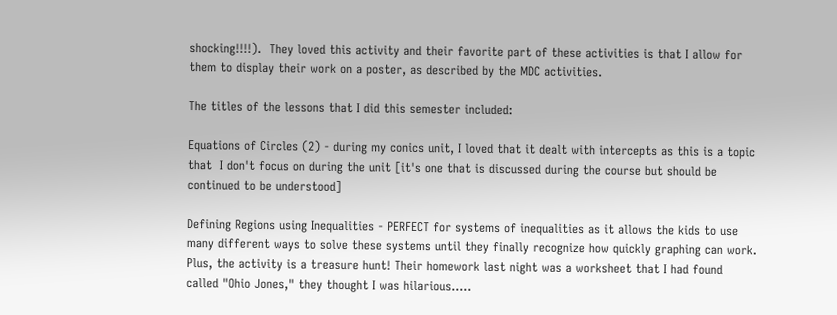shocking!!!!).  They loved this activity and their favorite part of these activities is that I allow for them to display their work on a poster, as described by the MDC activities.

The titles of the lessons that I did this semester included:

Equations of Circles (2) - during my conics unit, I loved that it dealt with intercepts as this is a topic that  I don't focus on during the unit [it's one that is discussed during the course but should be continued to be understood]

Defining Regions using Inequalities - PERFECT for systems of inequalities as it allows the kids to use many different ways to solve these systems until they finally recognize how quickly graphing can work. Plus, the activity is a treasure hunt! Their homework last night was a worksheet that I had found called "Ohio Jones," they thought I was hilarious.....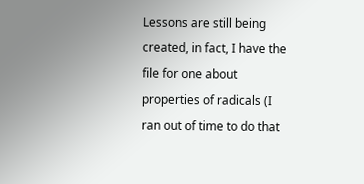Lessons are still being created, in fact, I have the file for one about properties of radicals (I ran out of time to do that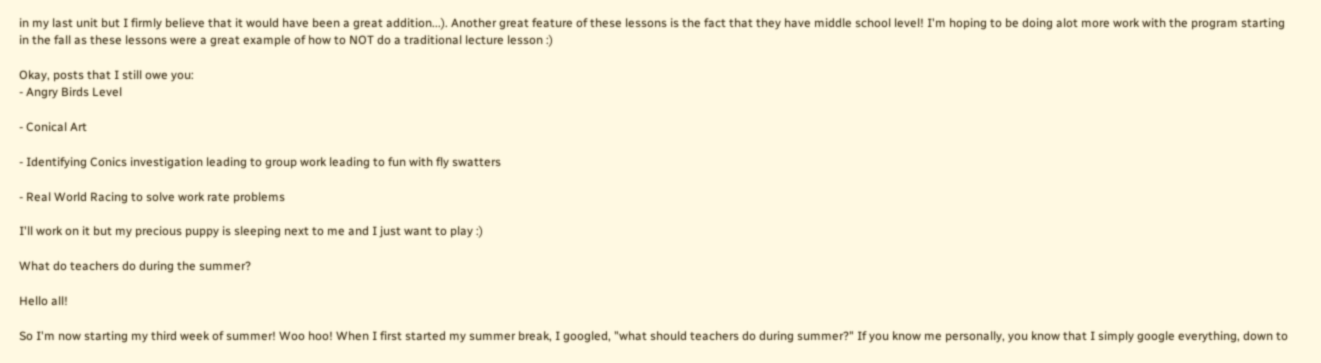in my last unit but I firmly believe that it would have been a great addition...). Another great feature of these lessons is the fact that they have middle school level! I'm hoping to be doing alot more work with the program starting in the fall as these lessons were a great example of how to NOT do a traditional lecture lesson :)

Okay, posts that I still owe you:
- Angry Birds Level

- Conical Art

- Identifying Conics investigation leading to group work leading to fun with fly swatters

- Real World Racing to solve work rate problems

I'll work on it but my precious puppy is sleeping next to me and I just want to play :)

What do teachers do during the summer?

Hello all!

So I'm now starting my third week of summer! Woo hoo! When I first started my summer break, I googled, "what should teachers do during summer?" If you know me personally, you know that I simply google everything, down to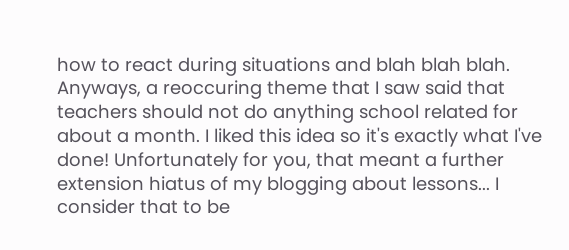how to react during situations and blah blah blah. Anyways, a reoccuring theme that I saw said that teachers should not do anything school related for about a month. I liked this idea so it's exactly what I've done! Unfortunately for you, that meant a further extension hiatus of my blogging about lessons... I consider that to be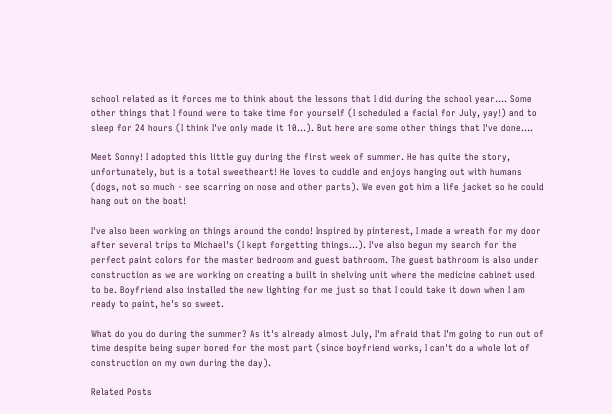school related as it forces me to think about the lessons that I did during the school year.... Some other things that I found were to take time for yourself (I scheduled a facial for July, yay!) and to sleep for 24 hours (I think I've only made it 10...). But here are some other things that I've done....

Meet Sonny! I adopted this little guy during the first week of summer. He has quite the story, unfortunately, but is a total sweetheart! He loves to cuddle and enjoys hanging out with humans (dogs, not so much - see scarring on nose and other parts). We even got him a life jacket so he could hang out on the boat!

I've also been working on things around the condo! Inspired by pinterest, I made a wreath for my door after several trips to Michael's (I kept forgetting things...). I've also begun my search for the perfect paint colors for the master bedroom and guest bathroom. The guest bathroom is also under construction as we are working on creating a built in shelving unit where the medicine cabinet used to be. Boyfriend also installed the new lighting for me just so that I could take it down when I am ready to paint, he's so sweet.

What do you do during the summer? As it's already almost July, I'm afraid that I'm going to run out of time despite being super bored for the most part (since boyfriend works, I can't do a whole lot of construction on my own during the day).

Related Posts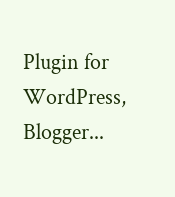Plugin for WordPress, Blogger...